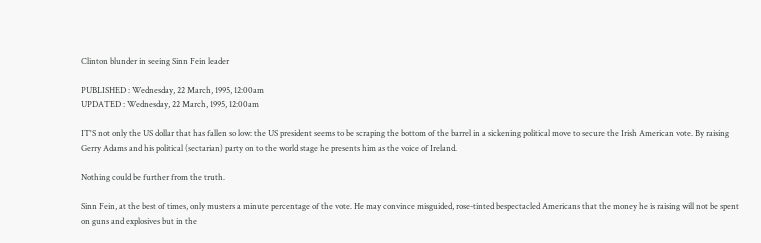Clinton blunder in seeing Sinn Fein leader

PUBLISHED : Wednesday, 22 March, 1995, 12:00am
UPDATED : Wednesday, 22 March, 1995, 12:00am

IT'S not only the US dollar that has fallen so low: the US president seems to be scraping the bottom of the barrel in a sickening political move to secure the Irish American vote. By raising Gerry Adams and his political (sectarian) party on to the world stage he presents him as the voice of Ireland.

Nothing could be further from the truth.

Sinn Fein, at the best of times, only musters a minute percentage of the vote. He may convince misguided, rose-tinted bespectacled Americans that the money he is raising will not be spent on guns and explosives but in the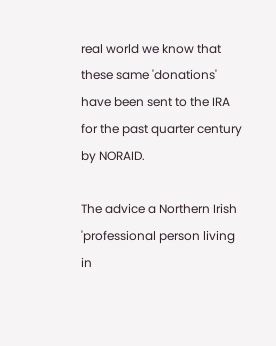real world we know that these same 'donations' have been sent to the IRA for the past quarter century by NORAID.

The advice a Northern Irish 'professional person living in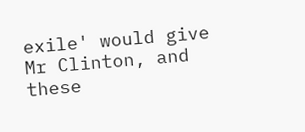exile' would give Mr Clinton, and these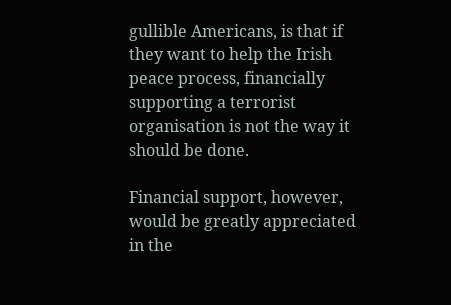gullible Americans, is that if they want to help the Irish peace process, financially supporting a terrorist organisation is not the way it should be done.

Financial support, however, would be greatly appreciated in the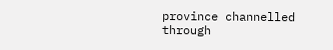province channelled through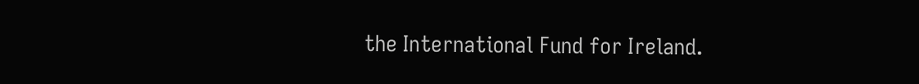the International Fund for Ireland.